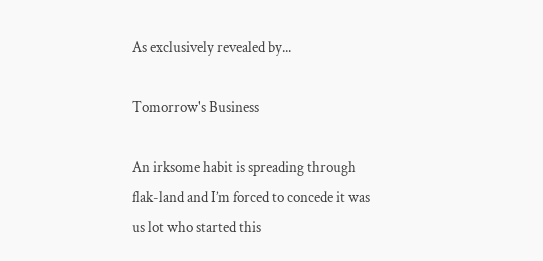As exclusively revealed by...

Tomorrow's Business

An irksome habit is spreading through flak-land and I’m forced to concede it was us lot who started this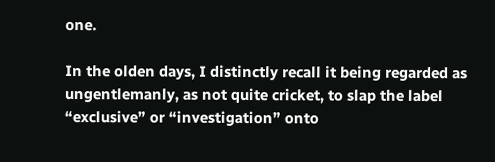one.

In the olden days, I distinctly recall it being regarded as ungentlemanly, as not quite cricket, to slap the label “exclusive” or “investigation” onto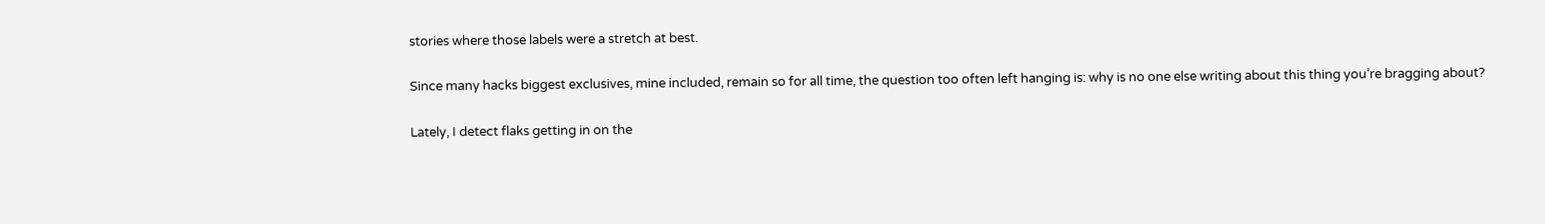stories where those labels were a stretch at best.

Since many hacks biggest exclusives, mine included, remain so for all time, the question too often left hanging is: why is no one else writing about this thing you’re bragging about?

Lately, I detect flaks getting in on the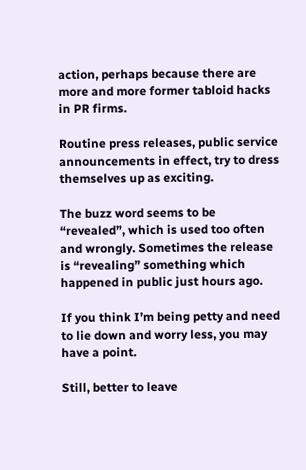action, perhaps because there are more and more former tabloid hacks in PR firms.

Routine press releases, public service announcements in effect, try to dress themselves up as exciting.

The buzz word seems to be “revealed”, which is used too often and wrongly. Sometimes the release is “revealing” something which happened in public just hours ago.

If you think I’m being petty and need to lie down and worry less, you may have a point.

Still, better to leave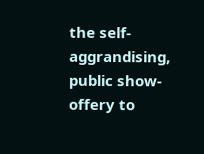the self-aggrandising, public show-offery to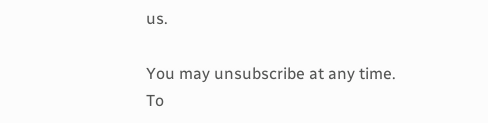us.

You may unsubscribe at any time.
To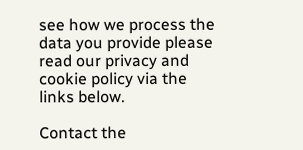see how we process the data you provide please read our privacy and cookie policy via the links below.

Contact the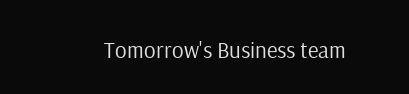Tomorrow's Business team